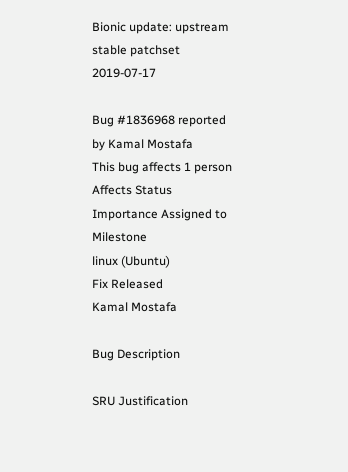Bionic update: upstream stable patchset 2019-07-17

Bug #1836968 reported by Kamal Mostafa
This bug affects 1 person
Affects Status Importance Assigned to Milestone
linux (Ubuntu)
Fix Released
Kamal Mostafa

Bug Description

SRU Justification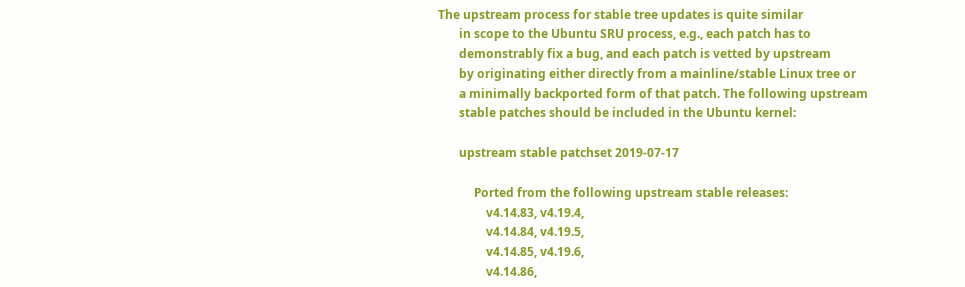The upstream process for stable tree updates is quite similar
       in scope to the Ubuntu SRU process, e.g., each patch has to
       demonstrably fix a bug, and each patch is vetted by upstream
       by originating either directly from a mainline/stable Linux tree or
       a minimally backported form of that patch. The following upstream
       stable patches should be included in the Ubuntu kernel:

       upstream stable patchset 2019-07-17

            Ported from the following upstream stable releases:
                v4.14.83, v4.19.4,
                v4.14.84, v4.19.5,
                v4.14.85, v4.19.6,
                v4.14.86,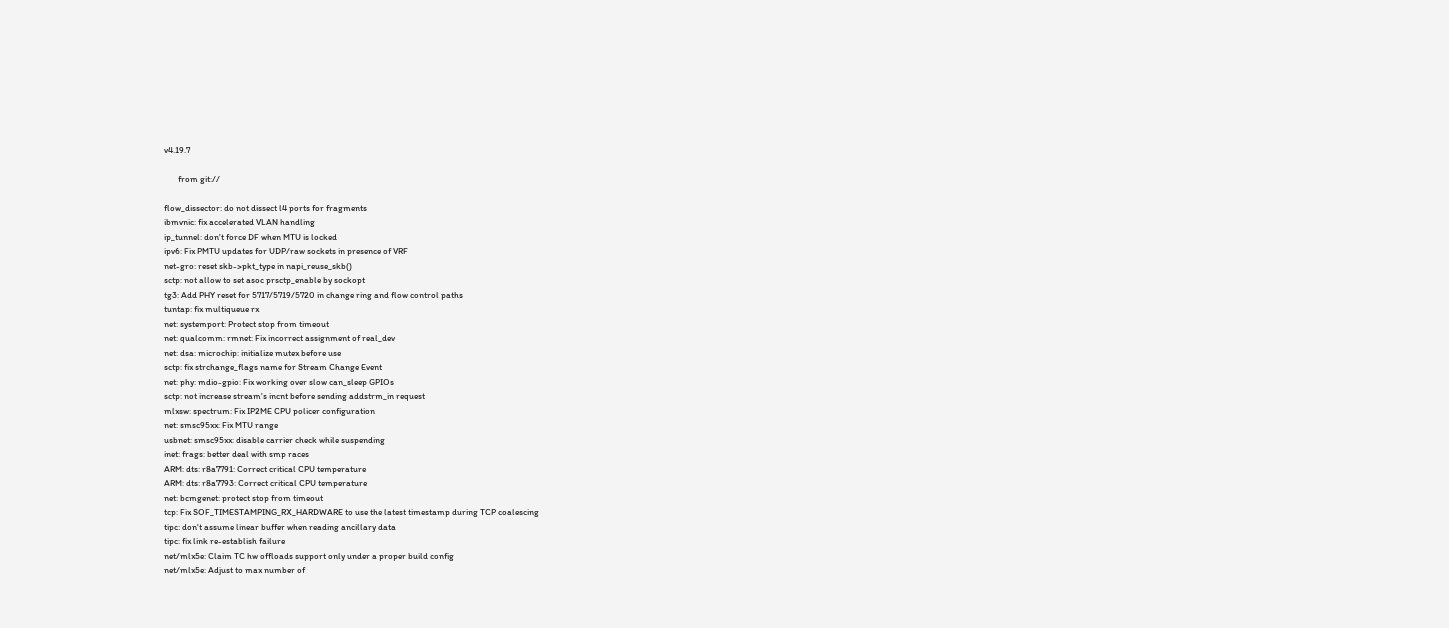v4.19.7

       from git://

flow_dissector: do not dissect l4 ports for fragments
ibmvnic: fix accelerated VLAN handling
ip_tunnel: don't force DF when MTU is locked
ipv6: Fix PMTU updates for UDP/raw sockets in presence of VRF
net-gro: reset skb->pkt_type in napi_reuse_skb()
sctp: not allow to set asoc prsctp_enable by sockopt
tg3: Add PHY reset for 5717/5719/5720 in change ring and flow control paths
tuntap: fix multiqueue rx
net: systemport: Protect stop from timeout
net: qualcomm: rmnet: Fix incorrect assignment of real_dev
net: dsa: microchip: initialize mutex before use
sctp: fix strchange_flags name for Stream Change Event
net: phy: mdio-gpio: Fix working over slow can_sleep GPIOs
sctp: not increase stream's incnt before sending addstrm_in request
mlxsw: spectrum: Fix IP2ME CPU policer configuration
net: smsc95xx: Fix MTU range
usbnet: smsc95xx: disable carrier check while suspending
inet: frags: better deal with smp races
ARM: dts: r8a7791: Correct critical CPU temperature
ARM: dts: r8a7793: Correct critical CPU temperature
net: bcmgenet: protect stop from timeout
tcp: Fix SOF_TIMESTAMPING_RX_HARDWARE to use the latest timestamp during TCP coalescing
tipc: don't assume linear buffer when reading ancillary data
tipc: fix link re-establish failure
net/mlx5e: Claim TC hw offloads support only under a proper build config
net/mlx5e: Adjust to max number of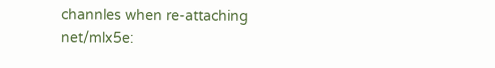channles when re-attaching
net/mlx5e: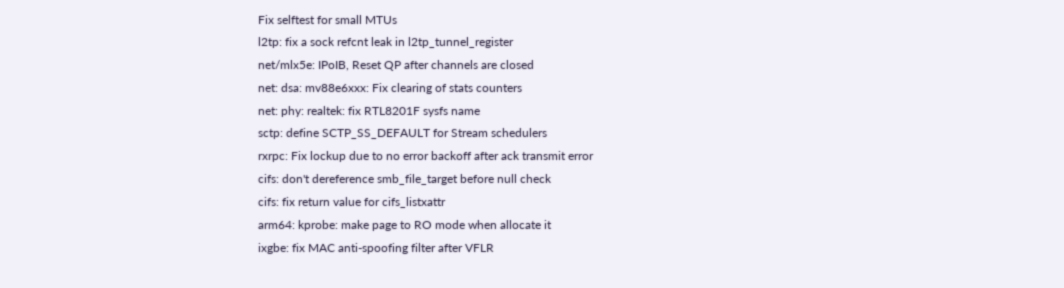Fix selftest for small MTUs
l2tp: fix a sock refcnt leak in l2tp_tunnel_register
net/mlx5e: IPoIB, Reset QP after channels are closed
net: dsa: mv88e6xxx: Fix clearing of stats counters
net: phy: realtek: fix RTL8201F sysfs name
sctp: define SCTP_SS_DEFAULT for Stream schedulers
rxrpc: Fix lockup due to no error backoff after ack transmit error
cifs: don't dereference smb_file_target before null check
cifs: fix return value for cifs_listxattr
arm64: kprobe: make page to RO mode when allocate it
ixgbe: fix MAC anti-spoofing filter after VFLR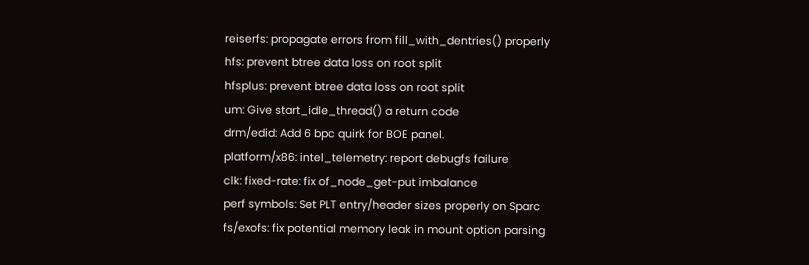reiserfs: propagate errors from fill_with_dentries() properly
hfs: prevent btree data loss on root split
hfsplus: prevent btree data loss on root split
um: Give start_idle_thread() a return code
drm/edid: Add 6 bpc quirk for BOE panel.
platform/x86: intel_telemetry: report debugfs failure
clk: fixed-rate: fix of_node_get-put imbalance
perf symbols: Set PLT entry/header sizes properly on Sparc
fs/exofs: fix potential memory leak in mount option parsing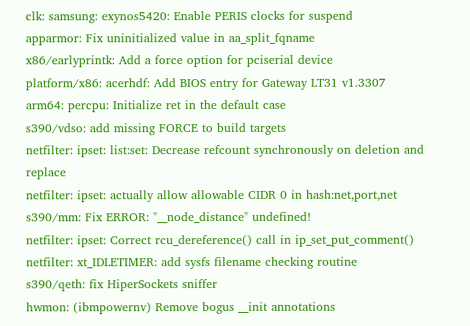clk: samsung: exynos5420: Enable PERIS clocks for suspend
apparmor: Fix uninitialized value in aa_split_fqname
x86/earlyprintk: Add a force option for pciserial device
platform/x86: acerhdf: Add BIOS entry for Gateway LT31 v1.3307
arm64: percpu: Initialize ret in the default case
s390/vdso: add missing FORCE to build targets
netfilter: ipset: list:set: Decrease refcount synchronously on deletion and replace
netfilter: ipset: actually allow allowable CIDR 0 in hash:net,port,net
s390/mm: Fix ERROR: "__node_distance" undefined!
netfilter: ipset: Correct rcu_dereference() call in ip_set_put_comment()
netfilter: xt_IDLETIMER: add sysfs filename checking routine
s390/qeth: fix HiperSockets sniffer
hwmon: (ibmpowernv) Remove bogus __init annotations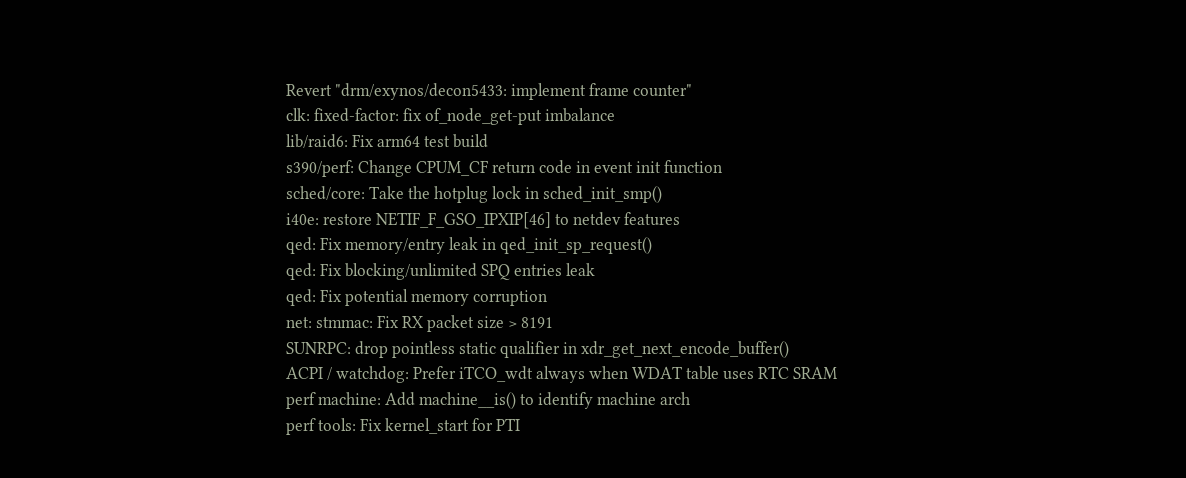Revert "drm/exynos/decon5433: implement frame counter"
clk: fixed-factor: fix of_node_get-put imbalance
lib/raid6: Fix arm64 test build
s390/perf: Change CPUM_CF return code in event init function
sched/core: Take the hotplug lock in sched_init_smp()
i40e: restore NETIF_F_GSO_IPXIP[46] to netdev features
qed: Fix memory/entry leak in qed_init_sp_request()
qed: Fix blocking/unlimited SPQ entries leak
qed: Fix potential memory corruption
net: stmmac: Fix RX packet size > 8191
SUNRPC: drop pointless static qualifier in xdr_get_next_encode_buffer()
ACPI / watchdog: Prefer iTCO_wdt always when WDAT table uses RTC SRAM
perf machine: Add machine__is() to identify machine arch
perf tools: Fix kernel_start for PTI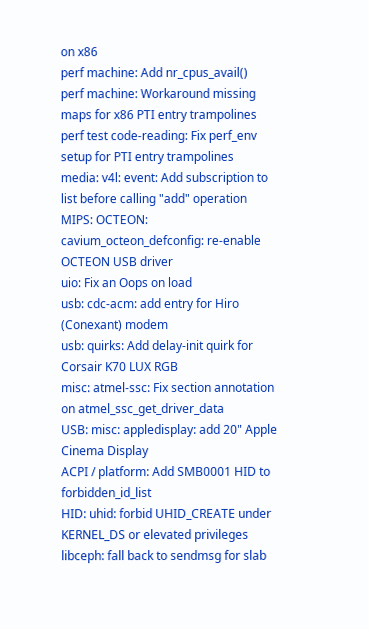on x86
perf machine: Add nr_cpus_avail()
perf machine: Workaround missing maps for x86 PTI entry trampolines
perf test code-reading: Fix perf_env setup for PTI entry trampolines
media: v4l: event: Add subscription to list before calling "add" operation
MIPS: OCTEON: cavium_octeon_defconfig: re-enable OCTEON USB driver
uio: Fix an Oops on load
usb: cdc-acm: add entry for Hiro (Conexant) modem
usb: quirks: Add delay-init quirk for Corsair K70 LUX RGB
misc: atmel-ssc: Fix section annotation on atmel_ssc_get_driver_data
USB: misc: appledisplay: add 20" Apple Cinema Display
ACPI / platform: Add SMB0001 HID to forbidden_id_list
HID: uhid: forbid UHID_CREATE under KERNEL_DS or elevated privileges
libceph: fall back to sendmsg for slab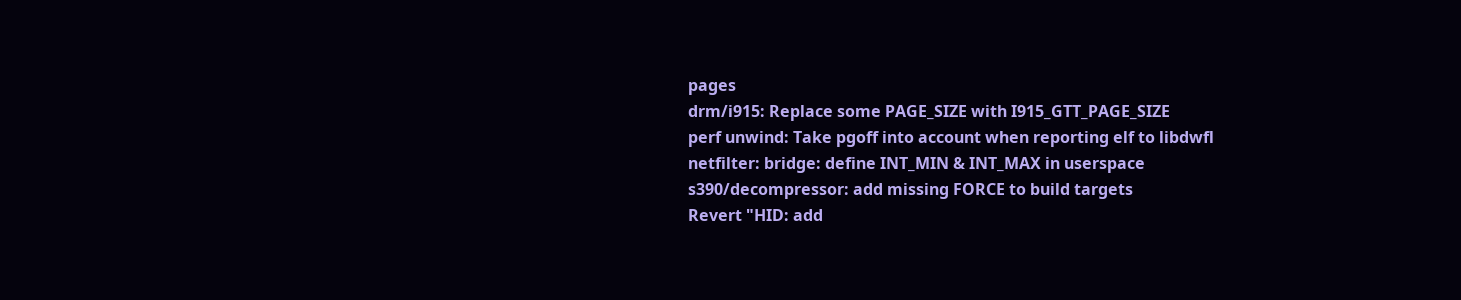pages
drm/i915: Replace some PAGE_SIZE with I915_GTT_PAGE_SIZE
perf unwind: Take pgoff into account when reporting elf to libdwfl
netfilter: bridge: define INT_MIN & INT_MAX in userspace
s390/decompressor: add missing FORCE to build targets
Revert "HID: add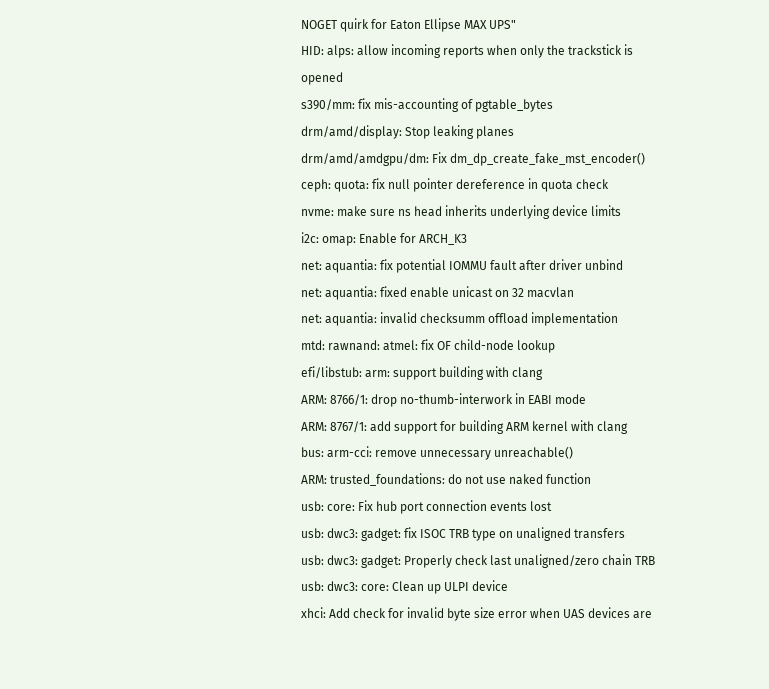NOGET quirk for Eaton Ellipse MAX UPS"
HID: alps: allow incoming reports when only the trackstick is opened
s390/mm: fix mis-accounting of pgtable_bytes
drm/amd/display: Stop leaking planes
drm/amd/amdgpu/dm: Fix dm_dp_create_fake_mst_encoder()
ceph: quota: fix null pointer dereference in quota check
nvme: make sure ns head inherits underlying device limits
i2c: omap: Enable for ARCH_K3
net: aquantia: fix potential IOMMU fault after driver unbind
net: aquantia: fixed enable unicast on 32 macvlan
net: aquantia: invalid checksumm offload implementation
mtd: rawnand: atmel: fix OF child-node lookup
efi/libstub: arm: support building with clang
ARM: 8766/1: drop no-thumb-interwork in EABI mode
ARM: 8767/1: add support for building ARM kernel with clang
bus: arm-cci: remove unnecessary unreachable()
ARM: trusted_foundations: do not use naked function
usb: core: Fix hub port connection events lost
usb: dwc3: gadget: fix ISOC TRB type on unaligned transfers
usb: dwc3: gadget: Properly check last unaligned/zero chain TRB
usb: dwc3: core: Clean up ULPI device
xhci: Add check for invalid byte size error when UAS devices are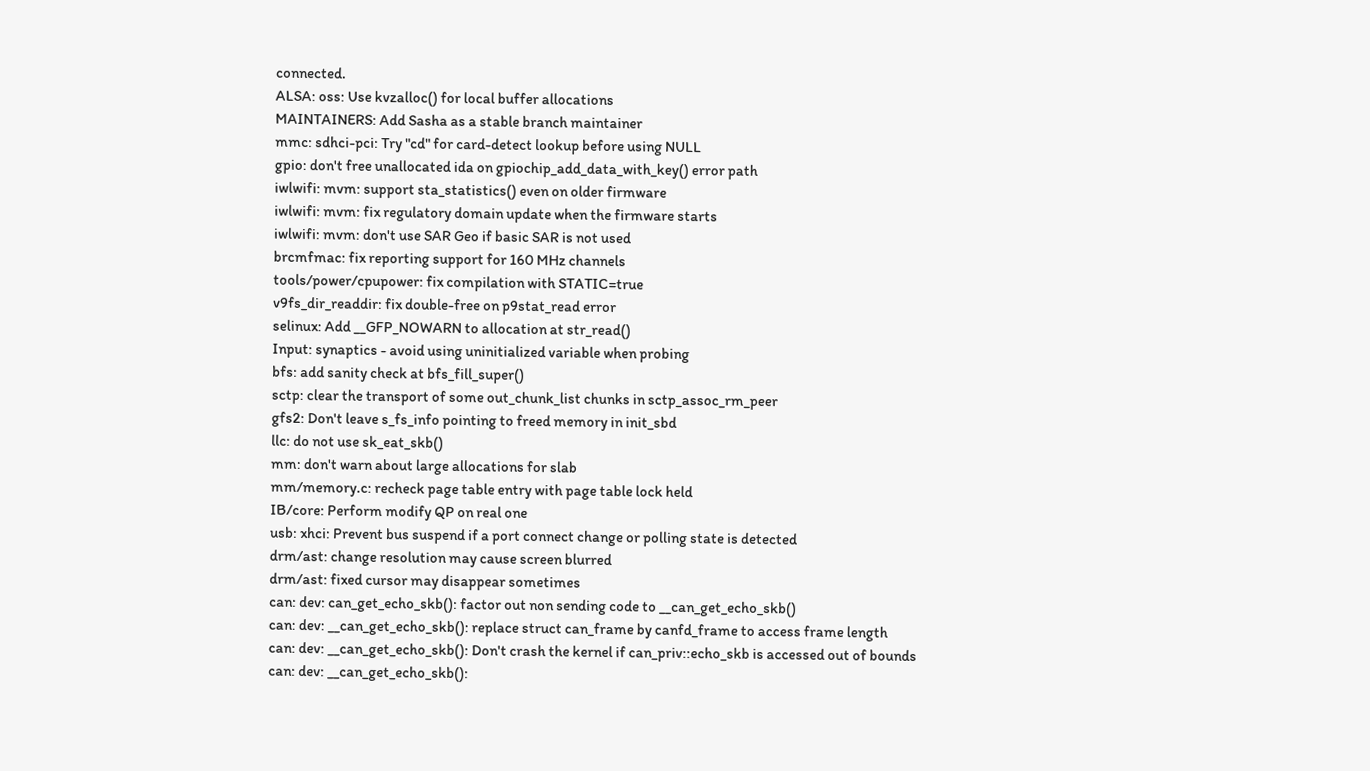connected.
ALSA: oss: Use kvzalloc() for local buffer allocations
MAINTAINERS: Add Sasha as a stable branch maintainer
mmc: sdhci-pci: Try "cd" for card-detect lookup before using NULL
gpio: don't free unallocated ida on gpiochip_add_data_with_key() error path
iwlwifi: mvm: support sta_statistics() even on older firmware
iwlwifi: mvm: fix regulatory domain update when the firmware starts
iwlwifi: mvm: don't use SAR Geo if basic SAR is not used
brcmfmac: fix reporting support for 160 MHz channels
tools/power/cpupower: fix compilation with STATIC=true
v9fs_dir_readdir: fix double-free on p9stat_read error
selinux: Add __GFP_NOWARN to allocation at str_read()
Input: synaptics - avoid using uninitialized variable when probing
bfs: add sanity check at bfs_fill_super()
sctp: clear the transport of some out_chunk_list chunks in sctp_assoc_rm_peer
gfs2: Don't leave s_fs_info pointing to freed memory in init_sbd
llc: do not use sk_eat_skb()
mm: don't warn about large allocations for slab
mm/memory.c: recheck page table entry with page table lock held
IB/core: Perform modify QP on real one
usb: xhci: Prevent bus suspend if a port connect change or polling state is detected
drm/ast: change resolution may cause screen blurred
drm/ast: fixed cursor may disappear sometimes
can: dev: can_get_echo_skb(): factor out non sending code to __can_get_echo_skb()
can: dev: __can_get_echo_skb(): replace struct can_frame by canfd_frame to access frame length
can: dev: __can_get_echo_skb(): Don't crash the kernel if can_priv::echo_skb is accessed out of bounds
can: dev: __can_get_echo_skb():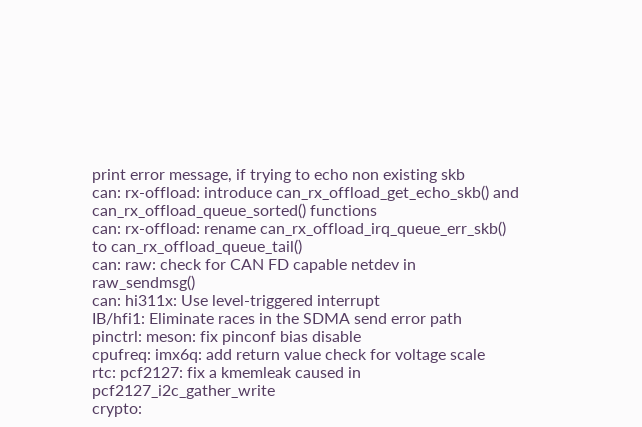print error message, if trying to echo non existing skb
can: rx-offload: introduce can_rx_offload_get_echo_skb() and can_rx_offload_queue_sorted() functions
can: rx-offload: rename can_rx_offload_irq_queue_err_skb() to can_rx_offload_queue_tail()
can: raw: check for CAN FD capable netdev in raw_sendmsg()
can: hi311x: Use level-triggered interrupt
IB/hfi1: Eliminate races in the SDMA send error path
pinctrl: meson: fix pinconf bias disable
cpufreq: imx6q: add return value check for voltage scale
rtc: pcf2127: fix a kmemleak caused in pcf2127_i2c_gather_write
crypto: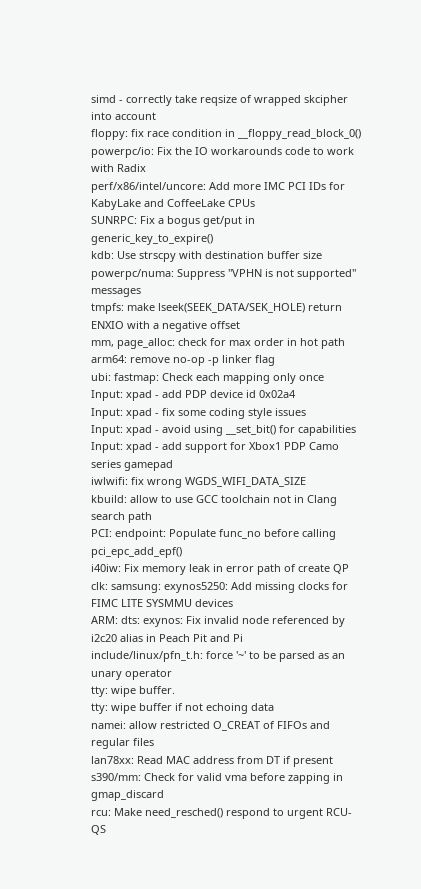simd - correctly take reqsize of wrapped skcipher into account
floppy: fix race condition in __floppy_read_block_0()
powerpc/io: Fix the IO workarounds code to work with Radix
perf/x86/intel/uncore: Add more IMC PCI IDs for KabyLake and CoffeeLake CPUs
SUNRPC: Fix a bogus get/put in generic_key_to_expire()
kdb: Use strscpy with destination buffer size
powerpc/numa: Suppress "VPHN is not supported" messages
tmpfs: make lseek(SEEK_DATA/SEK_HOLE) return ENXIO with a negative offset
mm, page_alloc: check for max order in hot path
arm64: remove no-op -p linker flag
ubi: fastmap: Check each mapping only once
Input: xpad - add PDP device id 0x02a4
Input: xpad - fix some coding style issues
Input: xpad - avoid using __set_bit() for capabilities
Input: xpad - add support for Xbox1 PDP Camo series gamepad
iwlwifi: fix wrong WGDS_WIFI_DATA_SIZE
kbuild: allow to use GCC toolchain not in Clang search path
PCI: endpoint: Populate func_no before calling pci_epc_add_epf()
i40iw: Fix memory leak in error path of create QP
clk: samsung: exynos5250: Add missing clocks for FIMC LITE SYSMMU devices
ARM: dts: exynos: Fix invalid node referenced by i2c20 alias in Peach Pit and Pi
include/linux/pfn_t.h: force '~' to be parsed as an unary operator
tty: wipe buffer.
tty: wipe buffer if not echoing data
namei: allow restricted O_CREAT of FIFOs and regular files
lan78xx: Read MAC address from DT if present
s390/mm: Check for valid vma before zapping in gmap_discard
rcu: Make need_resched() respond to urgent RCU-QS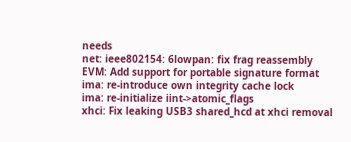needs
net: ieee802154: 6lowpan: fix frag reassembly
EVM: Add support for portable signature format
ima: re-introduce own integrity cache lock
ima: re-initialize iint->atomic_flags
xhci: Fix leaking USB3 shared_hcd at xhci removal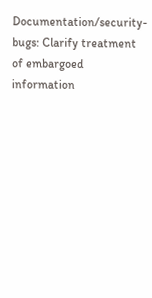Documentation/security-bugs: Clarify treatment of embargoed information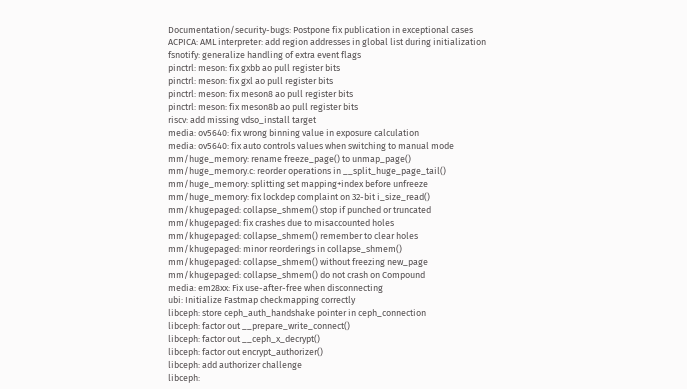Documentation/security-bugs: Postpone fix publication in exceptional cases
ACPICA: AML interpreter: add region addresses in global list during initialization
fsnotify: generalize handling of extra event flags
pinctrl: meson: fix gxbb ao pull register bits
pinctrl: meson: fix gxl ao pull register bits
pinctrl: meson: fix meson8 ao pull register bits
pinctrl: meson: fix meson8b ao pull register bits
riscv: add missing vdso_install target
media: ov5640: fix wrong binning value in exposure calculation
media: ov5640: fix auto controls values when switching to manual mode
mm/huge_memory: rename freeze_page() to unmap_page()
mm/huge_memory.c: reorder operations in __split_huge_page_tail()
mm/huge_memory: splitting set mapping+index before unfreeze
mm/huge_memory: fix lockdep complaint on 32-bit i_size_read()
mm/khugepaged: collapse_shmem() stop if punched or truncated
mm/khugepaged: fix crashes due to misaccounted holes
mm/khugepaged: collapse_shmem() remember to clear holes
mm/khugepaged: minor reorderings in collapse_shmem()
mm/khugepaged: collapse_shmem() without freezing new_page
mm/khugepaged: collapse_shmem() do not crash on Compound
media: em28xx: Fix use-after-free when disconnecting
ubi: Initialize Fastmap checkmapping correctly
libceph: store ceph_auth_handshake pointer in ceph_connection
libceph: factor out __prepare_write_connect()
libceph: factor out __ceph_x_decrypt()
libceph: factor out encrypt_authorizer()
libceph: add authorizer challenge
libceph: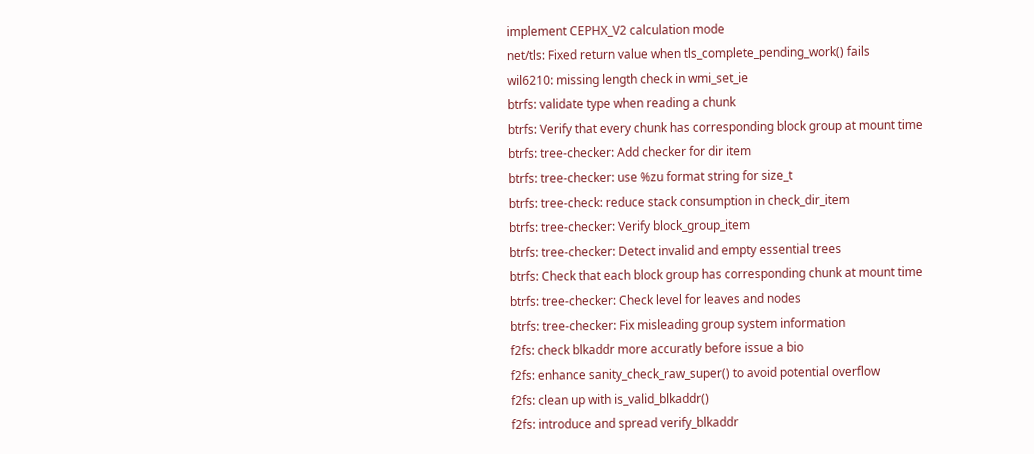implement CEPHX_V2 calculation mode
net/tls: Fixed return value when tls_complete_pending_work() fails
wil6210: missing length check in wmi_set_ie
btrfs: validate type when reading a chunk
btrfs: Verify that every chunk has corresponding block group at mount time
btrfs: tree-checker: Add checker for dir item
btrfs: tree-checker: use %zu format string for size_t
btrfs: tree-check: reduce stack consumption in check_dir_item
btrfs: tree-checker: Verify block_group_item
btrfs: tree-checker: Detect invalid and empty essential trees
btrfs: Check that each block group has corresponding chunk at mount time
btrfs: tree-checker: Check level for leaves and nodes
btrfs: tree-checker: Fix misleading group system information
f2fs: check blkaddr more accuratly before issue a bio
f2fs: enhance sanity_check_raw_super() to avoid potential overflow
f2fs: clean up with is_valid_blkaddr()
f2fs: introduce and spread verify_blkaddr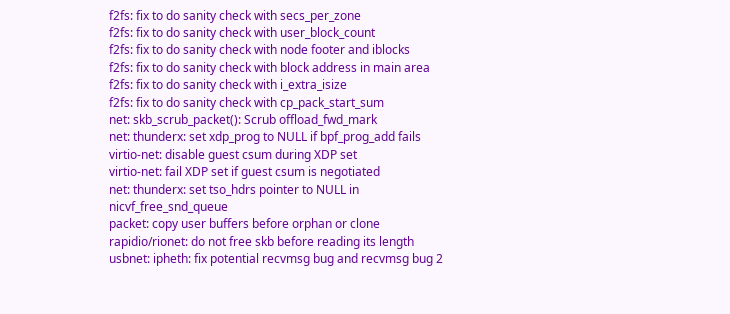f2fs: fix to do sanity check with secs_per_zone
f2fs: fix to do sanity check with user_block_count
f2fs: fix to do sanity check with node footer and iblocks
f2fs: fix to do sanity check with block address in main area
f2fs: fix to do sanity check with i_extra_isize
f2fs: fix to do sanity check with cp_pack_start_sum
net: skb_scrub_packet(): Scrub offload_fwd_mark
net: thunderx: set xdp_prog to NULL if bpf_prog_add fails
virtio-net: disable guest csum during XDP set
virtio-net: fail XDP set if guest csum is negotiated
net: thunderx: set tso_hdrs pointer to NULL in nicvf_free_snd_queue
packet: copy user buffers before orphan or clone
rapidio/rionet: do not free skb before reading its length
usbnet: ipheth: fix potential recvmsg bug and recvmsg bug 2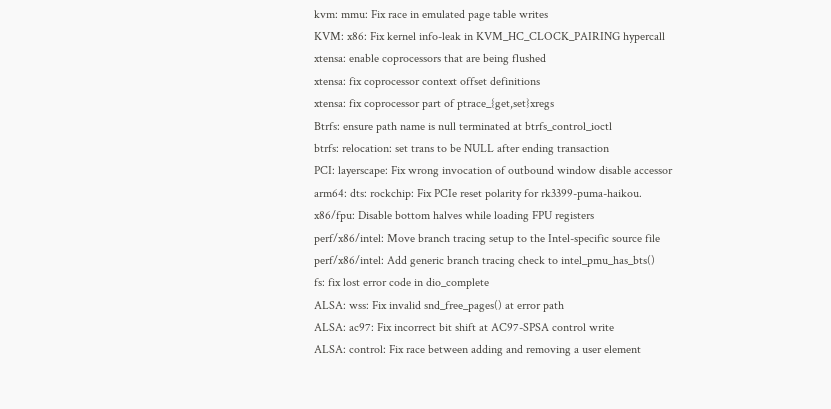kvm: mmu: Fix race in emulated page table writes
KVM: x86: Fix kernel info-leak in KVM_HC_CLOCK_PAIRING hypercall
xtensa: enable coprocessors that are being flushed
xtensa: fix coprocessor context offset definitions
xtensa: fix coprocessor part of ptrace_{get,set}xregs
Btrfs: ensure path name is null terminated at btrfs_control_ioctl
btrfs: relocation: set trans to be NULL after ending transaction
PCI: layerscape: Fix wrong invocation of outbound window disable accessor
arm64: dts: rockchip: Fix PCIe reset polarity for rk3399-puma-haikou.
x86/fpu: Disable bottom halves while loading FPU registers
perf/x86/intel: Move branch tracing setup to the Intel-specific source file
perf/x86/intel: Add generic branch tracing check to intel_pmu_has_bts()
fs: fix lost error code in dio_complete
ALSA: wss: Fix invalid snd_free_pages() at error path
ALSA: ac97: Fix incorrect bit shift at AC97-SPSA control write
ALSA: control: Fix race between adding and removing a user element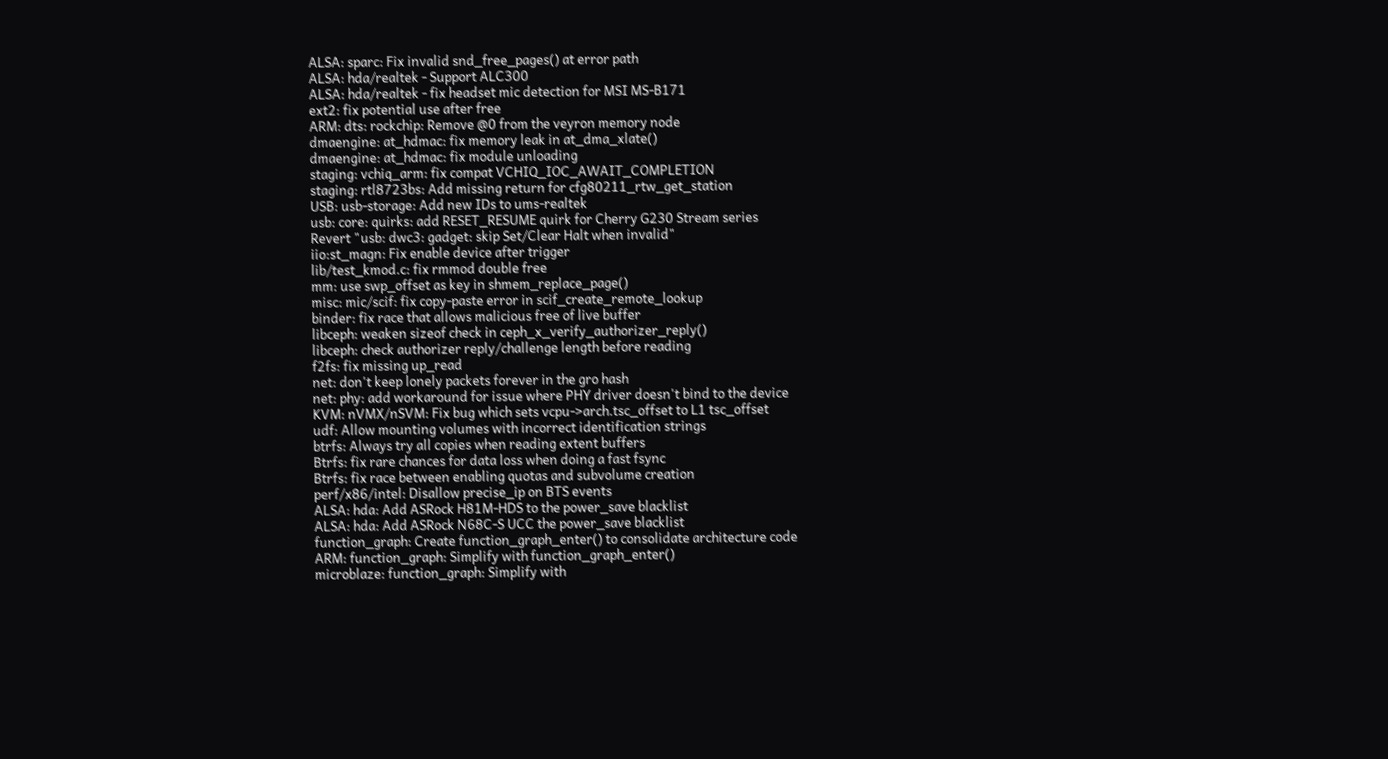ALSA: sparc: Fix invalid snd_free_pages() at error path
ALSA: hda/realtek - Support ALC300
ALSA: hda/realtek - fix headset mic detection for MSI MS-B171
ext2: fix potential use after free
ARM: dts: rockchip: Remove @0 from the veyron memory node
dmaengine: at_hdmac: fix memory leak in at_dma_xlate()
dmaengine: at_hdmac: fix module unloading
staging: vchiq_arm: fix compat VCHIQ_IOC_AWAIT_COMPLETION
staging: rtl8723bs: Add missing return for cfg80211_rtw_get_station
USB: usb-storage: Add new IDs to ums-realtek
usb: core: quirks: add RESET_RESUME quirk for Cherry G230 Stream series
Revert "usb: dwc3: gadget: skip Set/Clear Halt when invalid"
iio:st_magn: Fix enable device after trigger
lib/test_kmod.c: fix rmmod double free
mm: use swp_offset as key in shmem_replace_page()
misc: mic/scif: fix copy-paste error in scif_create_remote_lookup
binder: fix race that allows malicious free of live buffer
libceph: weaken sizeof check in ceph_x_verify_authorizer_reply()
libceph: check authorizer reply/challenge length before reading
f2fs: fix missing up_read
net: don't keep lonely packets forever in the gro hash
net: phy: add workaround for issue where PHY driver doesn't bind to the device
KVM: nVMX/nSVM: Fix bug which sets vcpu->arch.tsc_offset to L1 tsc_offset
udf: Allow mounting volumes with incorrect identification strings
btrfs: Always try all copies when reading extent buffers
Btrfs: fix rare chances for data loss when doing a fast fsync
Btrfs: fix race between enabling quotas and subvolume creation
perf/x86/intel: Disallow precise_ip on BTS events
ALSA: hda: Add ASRock H81M-HDS to the power_save blacklist
ALSA: hda: Add ASRock N68C-S UCC the power_save blacklist
function_graph: Create function_graph_enter() to consolidate architecture code
ARM: function_graph: Simplify with function_graph_enter()
microblaze: function_graph: Simplify with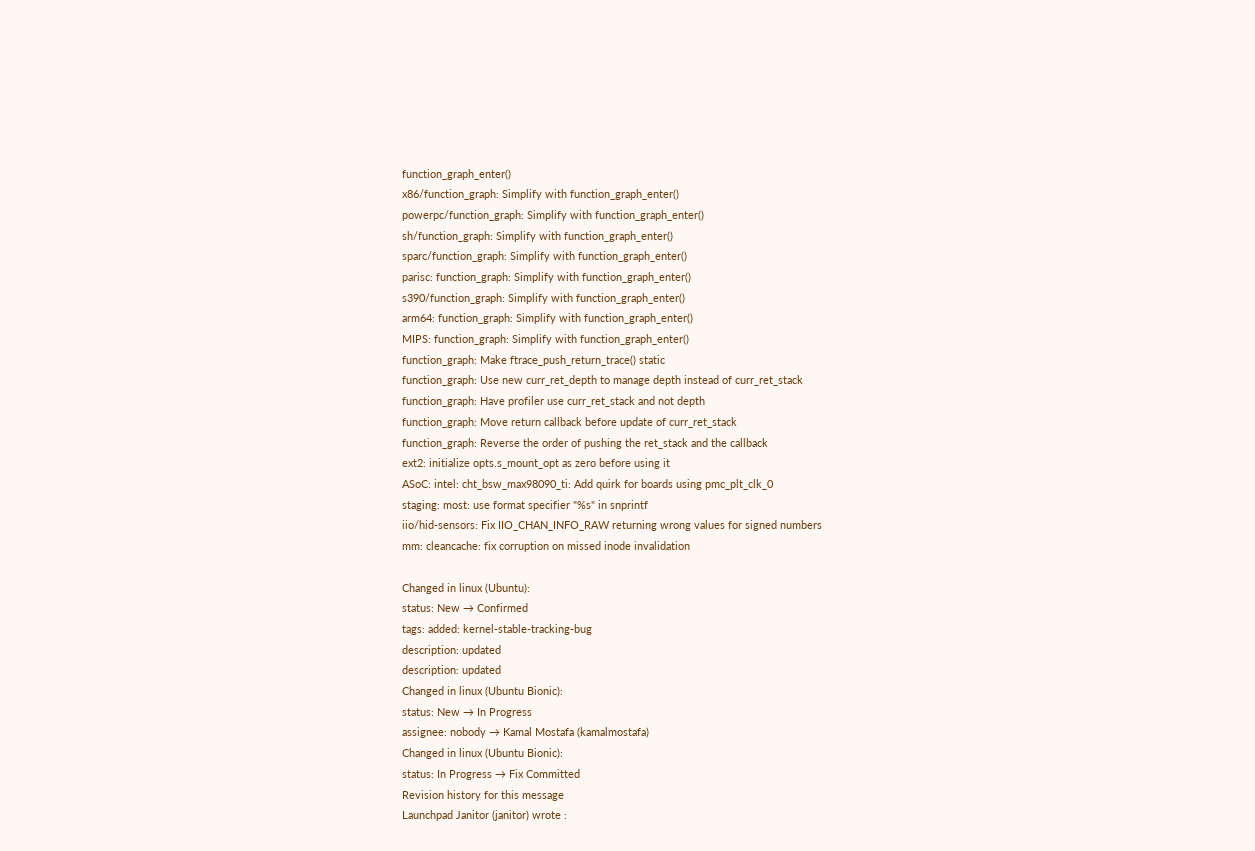function_graph_enter()
x86/function_graph: Simplify with function_graph_enter()
powerpc/function_graph: Simplify with function_graph_enter()
sh/function_graph: Simplify with function_graph_enter()
sparc/function_graph: Simplify with function_graph_enter()
parisc: function_graph: Simplify with function_graph_enter()
s390/function_graph: Simplify with function_graph_enter()
arm64: function_graph: Simplify with function_graph_enter()
MIPS: function_graph: Simplify with function_graph_enter()
function_graph: Make ftrace_push_return_trace() static
function_graph: Use new curr_ret_depth to manage depth instead of curr_ret_stack
function_graph: Have profiler use curr_ret_stack and not depth
function_graph: Move return callback before update of curr_ret_stack
function_graph: Reverse the order of pushing the ret_stack and the callback
ext2: initialize opts.s_mount_opt as zero before using it
ASoC: intel: cht_bsw_max98090_ti: Add quirk for boards using pmc_plt_clk_0
staging: most: use format specifier "%s" in snprintf
iio/hid-sensors: Fix IIO_CHAN_INFO_RAW returning wrong values for signed numbers
mm: cleancache: fix corruption on missed inode invalidation

Changed in linux (Ubuntu):
status: New → Confirmed
tags: added: kernel-stable-tracking-bug
description: updated
description: updated
Changed in linux (Ubuntu Bionic):
status: New → In Progress
assignee: nobody → Kamal Mostafa (kamalmostafa)
Changed in linux (Ubuntu Bionic):
status: In Progress → Fix Committed
Revision history for this message
Launchpad Janitor (janitor) wrote :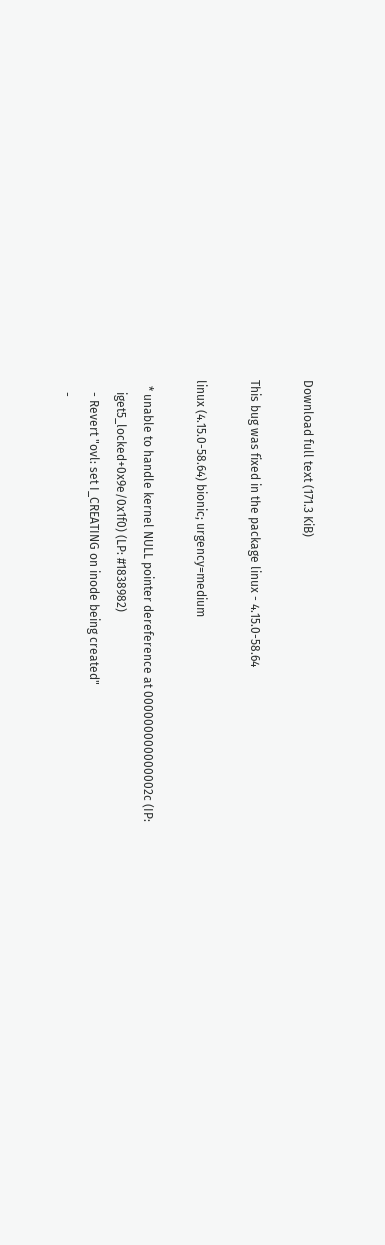Download full text (171.3 KiB)

This bug was fixed in the package linux - 4.15.0-58.64

linux (4.15.0-58.64) bionic; urgency=medium

  * unable to handle kernel NULL pointer dereference at 000000000000002c (IP:
    iget5_locked+0x9e/0x1f0) (LP: #1838982)
    - Revert "ovl: set I_CREATING on inode being created"
    -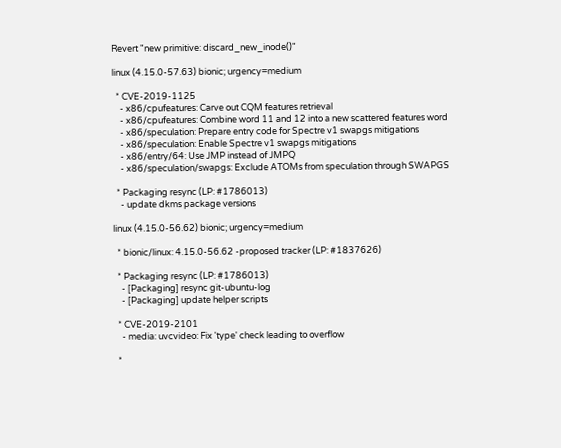Revert "new primitive: discard_new_inode()"

linux (4.15.0-57.63) bionic; urgency=medium

  * CVE-2019-1125
    - x86/cpufeatures: Carve out CQM features retrieval
    - x86/cpufeatures: Combine word 11 and 12 into a new scattered features word
    - x86/speculation: Prepare entry code for Spectre v1 swapgs mitigations
    - x86/speculation: Enable Spectre v1 swapgs mitigations
    - x86/entry/64: Use JMP instead of JMPQ
    - x86/speculation/swapgs: Exclude ATOMs from speculation through SWAPGS

  * Packaging resync (LP: #1786013)
    - update dkms package versions

linux (4.15.0-56.62) bionic; urgency=medium

  * bionic/linux: 4.15.0-56.62 -proposed tracker (LP: #1837626)

  * Packaging resync (LP: #1786013)
    - [Packaging] resync git-ubuntu-log
    - [Packaging] update helper scripts

  * CVE-2019-2101
    - media: uvcvideo: Fix 'type' check leading to overflow

  *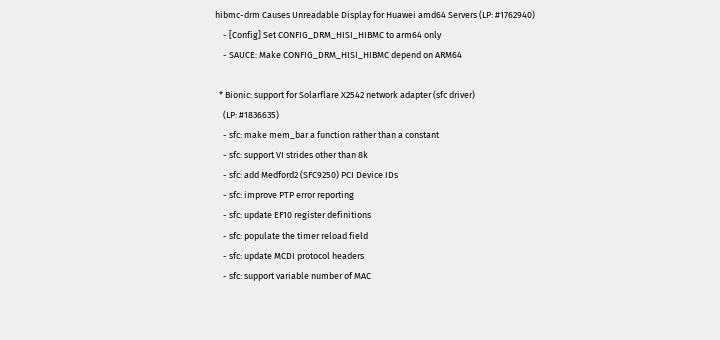hibmc-drm Causes Unreadable Display for Huawei amd64 Servers (LP: #1762940)
    - [Config] Set CONFIG_DRM_HISI_HIBMC to arm64 only
    - SAUCE: Make CONFIG_DRM_HISI_HIBMC depend on ARM64

  * Bionic: support for Solarflare X2542 network adapter (sfc driver)
    (LP: #1836635)
    - sfc: make mem_bar a function rather than a constant
    - sfc: support VI strides other than 8k
    - sfc: add Medford2 (SFC9250) PCI Device IDs
    - sfc: improve PTP error reporting
    - sfc: update EF10 register definitions
    - sfc: populate the timer reload field
    - sfc: update MCDI protocol headers
    - sfc: support variable number of MAC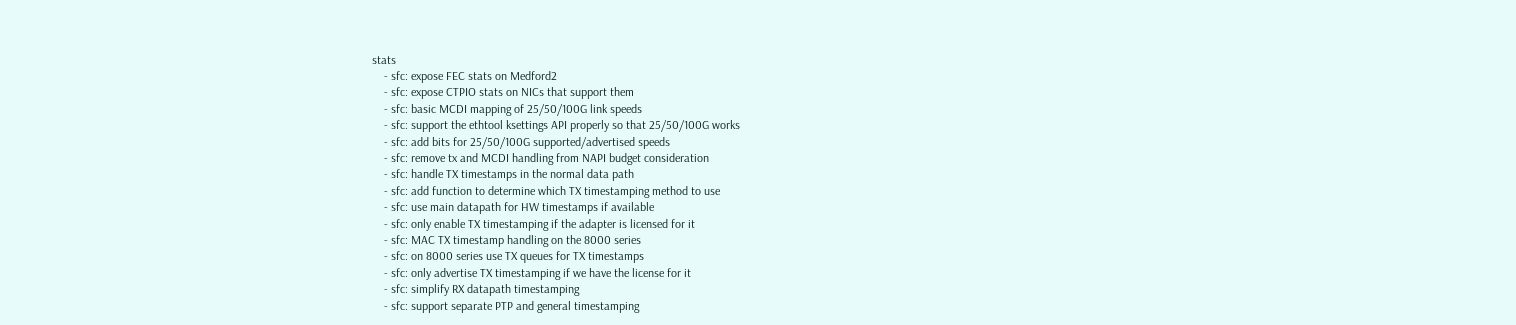stats
    - sfc: expose FEC stats on Medford2
    - sfc: expose CTPIO stats on NICs that support them
    - sfc: basic MCDI mapping of 25/50/100G link speeds
    - sfc: support the ethtool ksettings API properly so that 25/50/100G works
    - sfc: add bits for 25/50/100G supported/advertised speeds
    - sfc: remove tx and MCDI handling from NAPI budget consideration
    - sfc: handle TX timestamps in the normal data path
    - sfc: add function to determine which TX timestamping method to use
    - sfc: use main datapath for HW timestamps if available
    - sfc: only enable TX timestamping if the adapter is licensed for it
    - sfc: MAC TX timestamp handling on the 8000 series
    - sfc: on 8000 series use TX queues for TX timestamps
    - sfc: only advertise TX timestamping if we have the license for it
    - sfc: simplify RX datapath timestamping
    - sfc: support separate PTP and general timestamping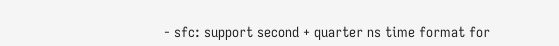- sfc: support second + quarter ns time format for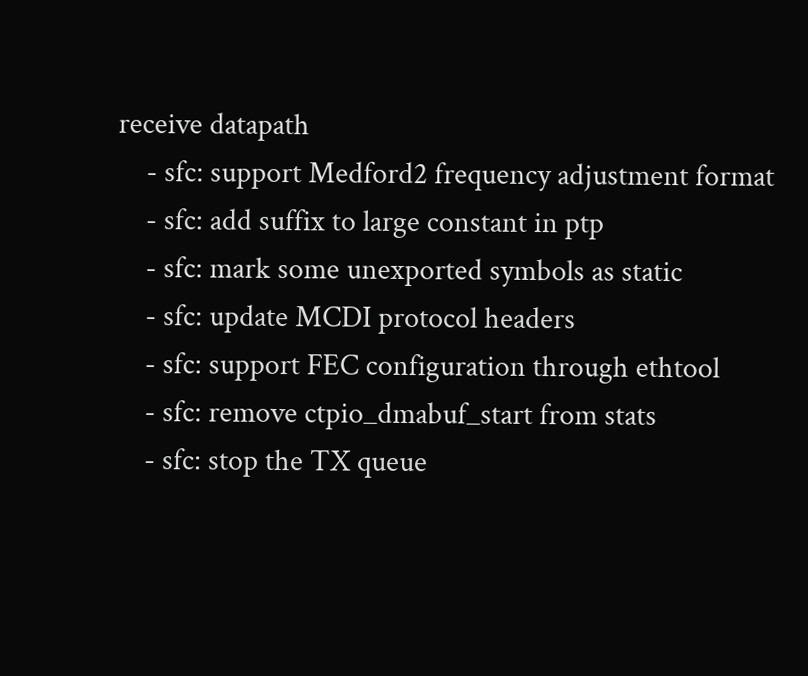receive datapath
    - sfc: support Medford2 frequency adjustment format
    - sfc: add suffix to large constant in ptp
    - sfc: mark some unexported symbols as static
    - sfc: update MCDI protocol headers
    - sfc: support FEC configuration through ethtool
    - sfc: remove ctpio_dmabuf_start from stats
    - sfc: stop the TX queue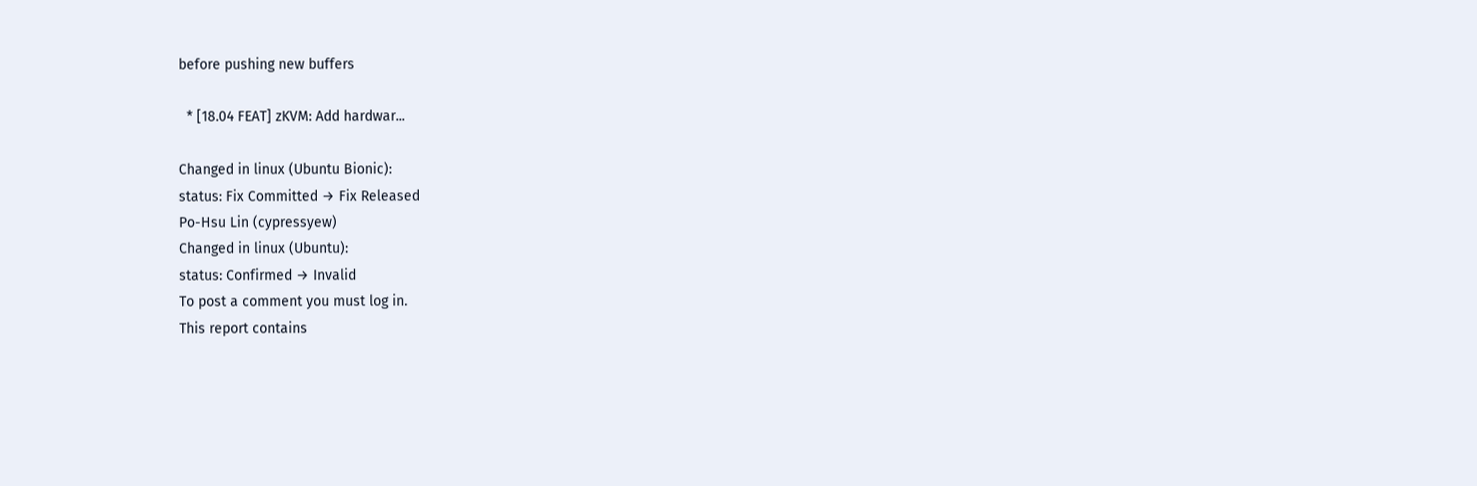before pushing new buffers

  * [18.04 FEAT] zKVM: Add hardwar...

Changed in linux (Ubuntu Bionic):
status: Fix Committed → Fix Released
Po-Hsu Lin (cypressyew)
Changed in linux (Ubuntu):
status: Confirmed → Invalid
To post a comment you must log in.
This report contains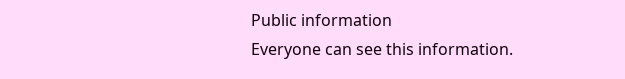Public information
Everyone can see this information.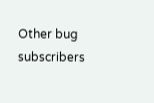Other bug subscribers